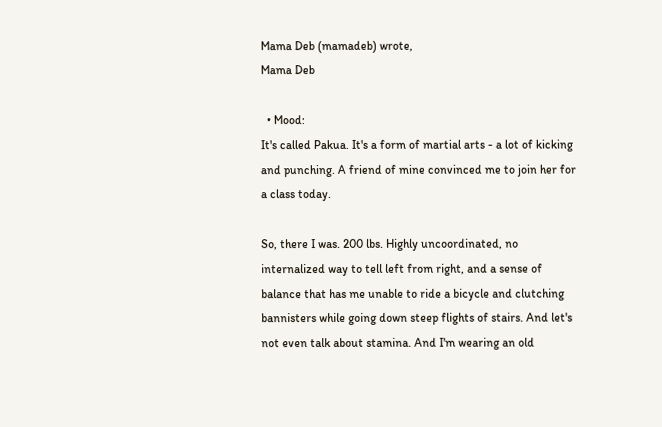Mama Deb (mamadeb) wrote,
Mama Deb

  • Mood:
It's called Pakua. It's a form of martial arts - a lot of kicking and punching. A friend of mine convinced me to join her for a class today.

So, there I was. 200 lbs. Highly uncoordinated, no internalized way to tell left from right, and a sense of balance that has me unable to ride a bicycle and clutching bannisters while going down steep flights of stairs. And let's not even talk about stamina. And I'm wearing an old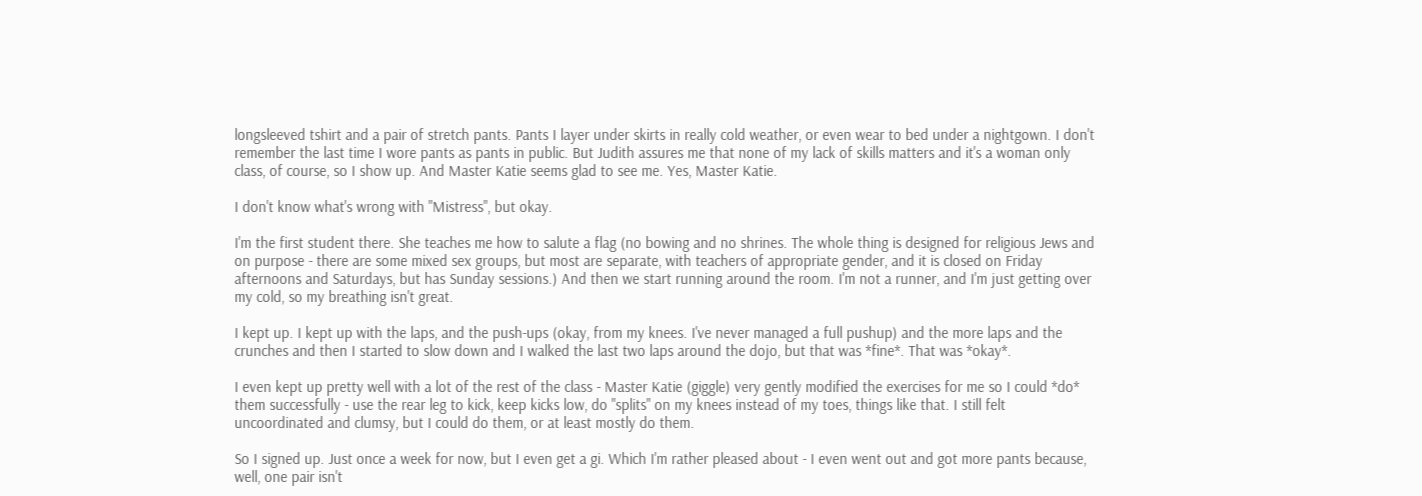longsleeved tshirt and a pair of stretch pants. Pants I layer under skirts in really cold weather, or even wear to bed under a nightgown. I don't remember the last time I wore pants as pants in public. But Judith assures me that none of my lack of skills matters and it's a woman only class, of course, so I show up. And Master Katie seems glad to see me. Yes, Master Katie.

I don't know what's wrong with "Mistress", but okay.

I'm the first student there. She teaches me how to salute a flag (no bowing and no shrines. The whole thing is designed for religious Jews and on purpose - there are some mixed sex groups, but most are separate, with teachers of appropriate gender, and it is closed on Friday afternoons and Saturdays, but has Sunday sessions.) And then we start running around the room. I'm not a runner, and I'm just getting over my cold, so my breathing isn't great.

I kept up. I kept up with the laps, and the push-ups (okay, from my knees. I've never managed a full pushup) and the more laps and the crunches and then I started to slow down and I walked the last two laps around the dojo, but that was *fine*. That was *okay*.

I even kept up pretty well with a lot of the rest of the class - Master Katie (giggle) very gently modified the exercises for me so I could *do* them successfully - use the rear leg to kick, keep kicks low, do "splits" on my knees instead of my toes, things like that. I still felt uncoordinated and clumsy, but I could do them, or at least mostly do them.

So I signed up. Just once a week for now, but I even get a gi. Which I'm rather pleased about - I even went out and got more pants because, well, one pair isn't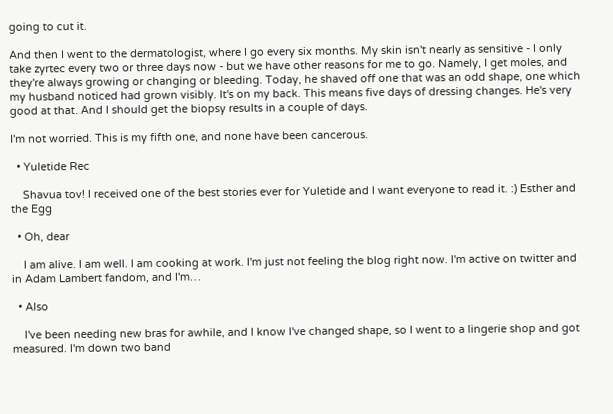going to cut it.

And then I went to the dermatologist, where I go every six months. My skin isn't nearly as sensitive - I only take zyrtec every two or three days now - but we have other reasons for me to go. Namely, I get moles, and they're always growing or changing or bleeding. Today, he shaved off one that was an odd shape, one which my husband noticed had grown visibly. It's on my back. This means five days of dressing changes. He's very good at that. And I should get the biopsy results in a couple of days.

I'm not worried. This is my fifth one, and none have been cancerous.

  • Yuletide Rec

    Shavua tov! I received one of the best stories ever for Yuletide and I want everyone to read it. :) Esther and the Egg

  • Oh, dear

    I am alive. I am well. I am cooking at work. I'm just not feeling the blog right now. I'm active on twitter and in Adam Lambert fandom, and I'm…

  • Also

    I've been needing new bras for awhile, and I know I've changed shape, so I went to a lingerie shop and got measured. I'm down two band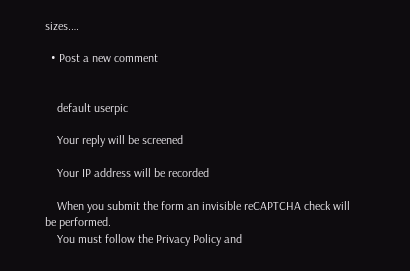sizes.…

  • Post a new comment


    default userpic

    Your reply will be screened

    Your IP address will be recorded

    When you submit the form an invisible reCAPTCHA check will be performed.
    You must follow the Privacy Policy and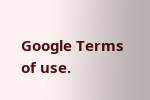Google Terms of use.